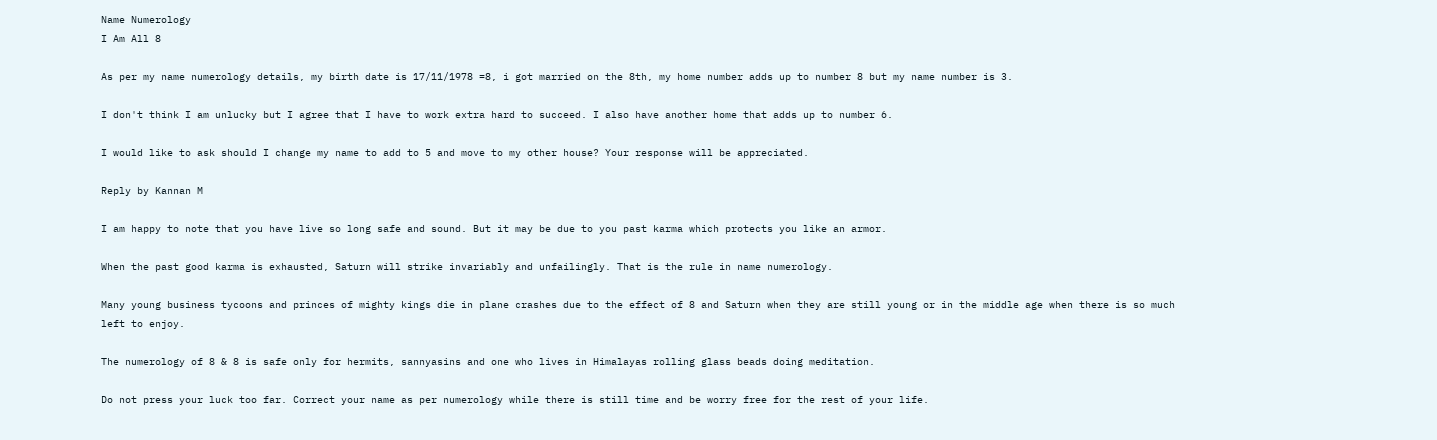Name Numerology
I Am All 8

As per my name numerology details, my birth date is 17/11/1978 =8, i got married on the 8th, my home number adds up to number 8 but my name number is 3.

I don't think I am unlucky but I agree that I have to work extra hard to succeed. I also have another home that adds up to number 6.

I would like to ask should I change my name to add to 5 and move to my other house? Your response will be appreciated.

Reply by Kannan M

I am happy to note that you have live so long safe and sound. But it may be due to you past karma which protects you like an armor.

When the past good karma is exhausted, Saturn will strike invariably and unfailingly. That is the rule in name numerology.

Many young business tycoons and princes of mighty kings die in plane crashes due to the effect of 8 and Saturn when they are still young or in the middle age when there is so much left to enjoy.

The numerology of 8 & 8 is safe only for hermits, sannyasins and one who lives in Himalayas rolling glass beads doing meditation.

Do not press your luck too far. Correct your name as per numerology while there is still time and be worry free for the rest of your life.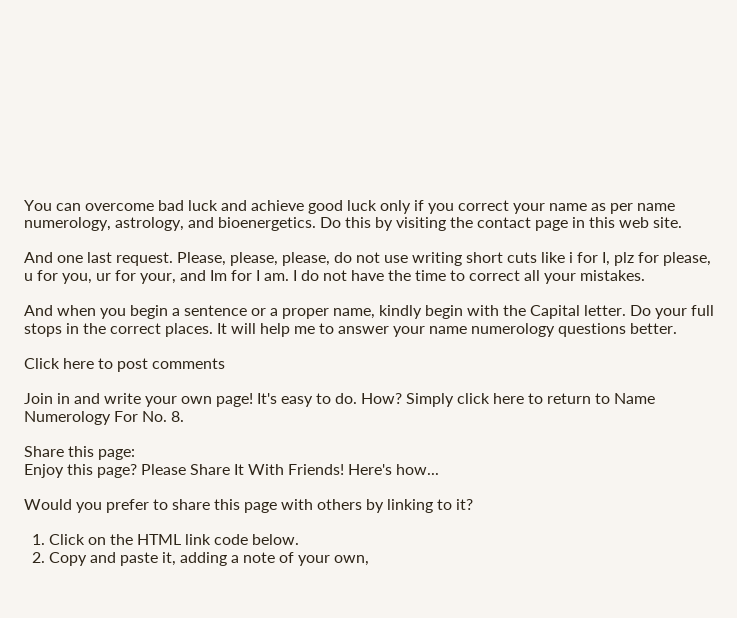You can overcome bad luck and achieve good luck only if you correct your name as per name numerology, astrology, and bioenergetics. Do this by visiting the contact page in this web site.

And one last request. Please, please, please, do not use writing short cuts like i for I, plz for please, u for you, ur for your, and Im for I am. I do not have the time to correct all your mistakes.

And when you begin a sentence or a proper name, kindly begin with the Capital letter. Do your full stops in the correct places. It will help me to answer your name numerology questions better.

Click here to post comments

Join in and write your own page! It's easy to do. How? Simply click here to return to Name Numerology For No. 8.

Share this page:
Enjoy this page? Please Share It With Friends! Here's how...

Would you prefer to share this page with others by linking to it?

  1. Click on the HTML link code below.
  2. Copy and paste it, adding a note of your own,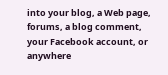into your blog, a Web page, forums, a blog comment, your Facebook account, or anywhere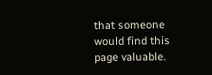that someone would find this page valuable.